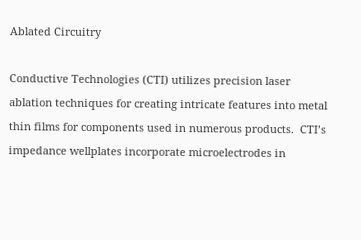Ablated Circuitry

Conductive Technologies (CTI) utilizes precision laser ablation techniques for creating intricate features into metal thin films for components used in numerous products.  CTI’s impedance wellplates incorporate microelectrodes in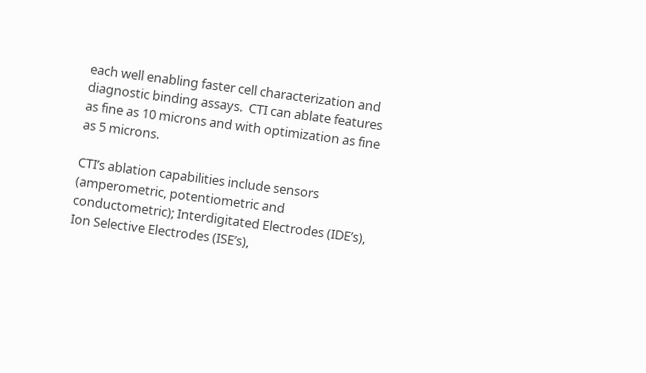each well enabling faster cell characterization and diagnostic binding assays.  CTI can ablate features as fine as 10 microns and with optimization as fine as 5 microns.

CTI’s ablation capabilities include sensors (amperometric, potentiometric and conductometric); Interdigitated Electrodes (IDE’s), Ion Selective Electrodes (ISE’s),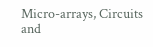Micro-arrays, Circuits and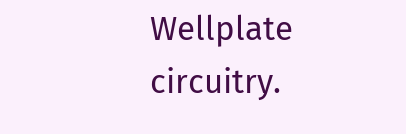Wellplate circuitry.